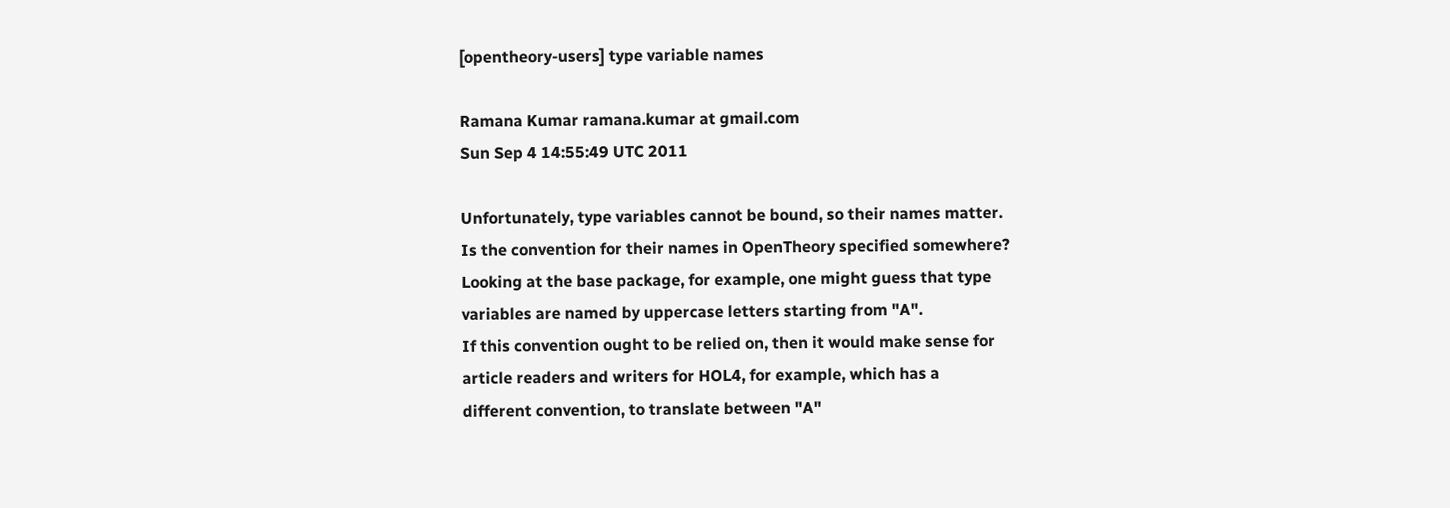[opentheory-users] type variable names

Ramana Kumar ramana.kumar at gmail.com
Sun Sep 4 14:55:49 UTC 2011

Unfortunately, type variables cannot be bound, so their names matter.
Is the convention for their names in OpenTheory specified somewhere?
Looking at the base package, for example, one might guess that type
variables are named by uppercase letters starting from "A".
If this convention ought to be relied on, then it would make sense for
article readers and writers for HOL4, for example, which has a
different convention, to translate between "A"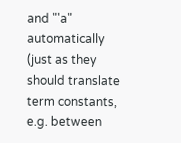and "'a" automatically
(just as they should translate term constants, e.g. between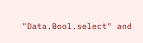"Data.Bool.select" and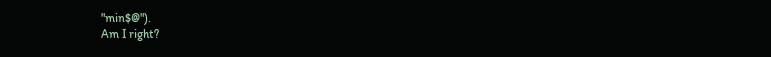"min$@").
Am I right?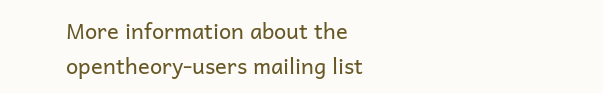More information about the opentheory-users mailing list